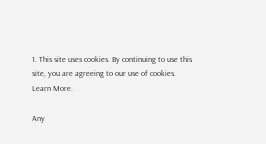1. This site uses cookies. By continuing to use this site, you are agreeing to our use of cookies. Learn More.

Any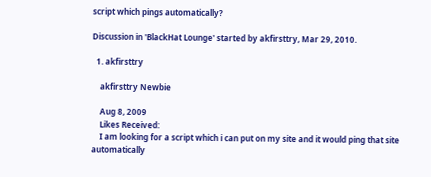script which pings automatically?

Discussion in 'BlackHat Lounge' started by akfirsttry, Mar 29, 2010.

  1. akfirsttry

    akfirsttry Newbie

    Aug 8, 2009
    Likes Received:
    I am looking for a script which i can put on my site and it would ping that site automatically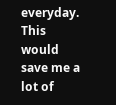everyday. This would save me a lot of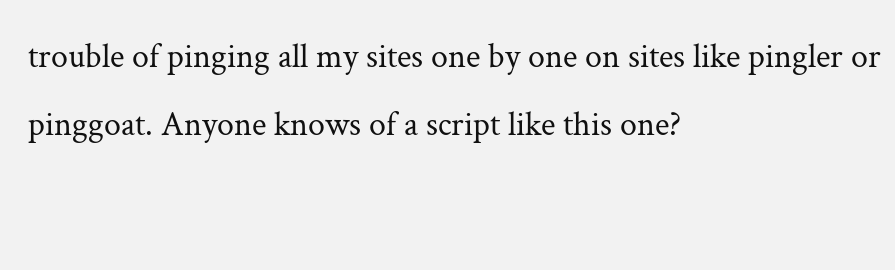trouble of pinging all my sites one by one on sites like pingler or pinggoat. Anyone knows of a script like this one?